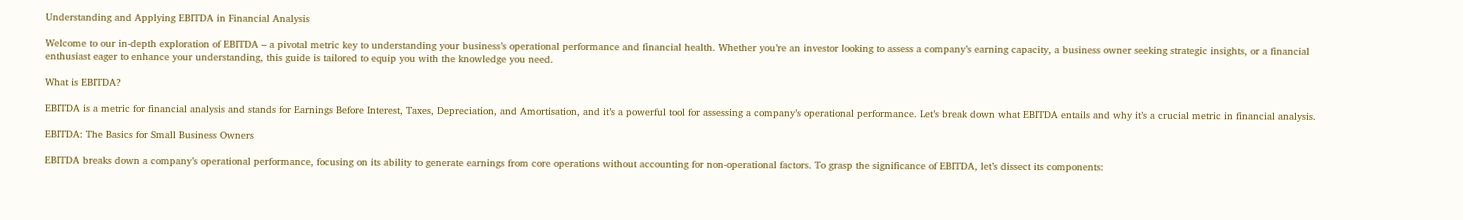Understanding and Applying EBITDA in Financial Analysis

Welcome to our in-depth exploration of EBITDA – a pivotal metric key to understanding your business’s operational performance and financial health. Whether you’re an investor looking to assess a company’s earning capacity, a business owner seeking strategic insights, or a financial enthusiast eager to enhance your understanding, this guide is tailored to equip you with the knowledge you need.

What is EBITDA?

EBITDA is a metric for financial analysis and stands for Earnings Before Interest, Taxes, Depreciation, and Amortisation, and it’s a powerful tool for assessing a company’s operational performance. Let’s break down what EBITDA entails and why it’s a crucial metric in financial analysis.

EBITDA: The Basics for Small Business Owners

EBITDA breaks down a company’s operational performance, focusing on its ability to generate earnings from core operations without accounting for non-operational factors. To grasp the significance of EBITDA, let’s dissect its components: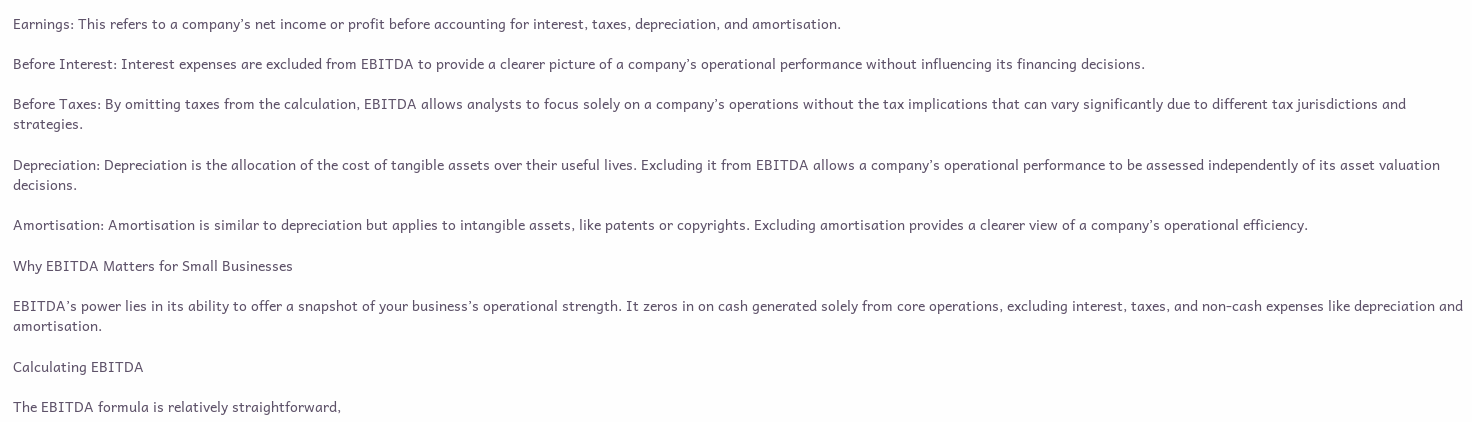Earnings: This refers to a company’s net income or profit before accounting for interest, taxes, depreciation, and amortisation.

Before Interest: Interest expenses are excluded from EBITDA to provide a clearer picture of a company’s operational performance without influencing its financing decisions.

Before Taxes: By omitting taxes from the calculation, EBITDA allows analysts to focus solely on a company’s operations without the tax implications that can vary significantly due to different tax jurisdictions and strategies.

Depreciation: Depreciation is the allocation of the cost of tangible assets over their useful lives. Excluding it from EBITDA allows a company’s operational performance to be assessed independently of its asset valuation decisions.

Amortisation: Amortisation is similar to depreciation but applies to intangible assets, like patents or copyrights. Excluding amortisation provides a clearer view of a company’s operational efficiency.

Why EBITDA Matters for Small Businesses

EBITDA’s power lies in its ability to offer a snapshot of your business’s operational strength. It zeros in on cash generated solely from core operations, excluding interest, taxes, and non-cash expenses like depreciation and amortisation.

Calculating EBITDA

The EBITDA formula is relatively straightforward,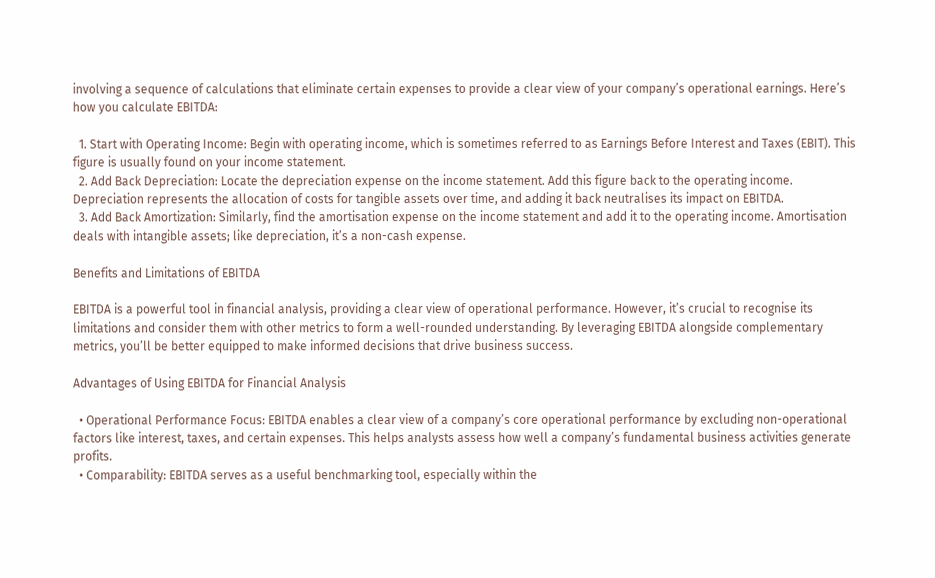involving a sequence of calculations that eliminate certain expenses to provide a clear view of your company’s operational earnings. Here’s how you calculate EBITDA:

  1. Start with Operating Income: Begin with operating income, which is sometimes referred to as Earnings Before Interest and Taxes (EBIT). This figure is usually found on your income statement.
  2. Add Back Depreciation: Locate the depreciation expense on the income statement. Add this figure back to the operating income. Depreciation represents the allocation of costs for tangible assets over time, and adding it back neutralises its impact on EBITDA.
  3. Add Back Amortization: Similarly, find the amortisation expense on the income statement and add it to the operating income. Amortisation deals with intangible assets; like depreciation, it’s a non-cash expense.

Benefits and Limitations of EBITDA

EBITDA is a powerful tool in financial analysis, providing a clear view of operational performance. However, it’s crucial to recognise its limitations and consider them with other metrics to form a well-rounded understanding. By leveraging EBITDA alongside complementary metrics, you’ll be better equipped to make informed decisions that drive business success.

Advantages of Using EBITDA for Financial Analysis

  • Operational Performance Focus: EBITDA enables a clear view of a company’s core operational performance by excluding non-operational factors like interest, taxes, and certain expenses. This helps analysts assess how well a company’s fundamental business activities generate profits.
  • Comparability: EBITDA serves as a useful benchmarking tool, especially within the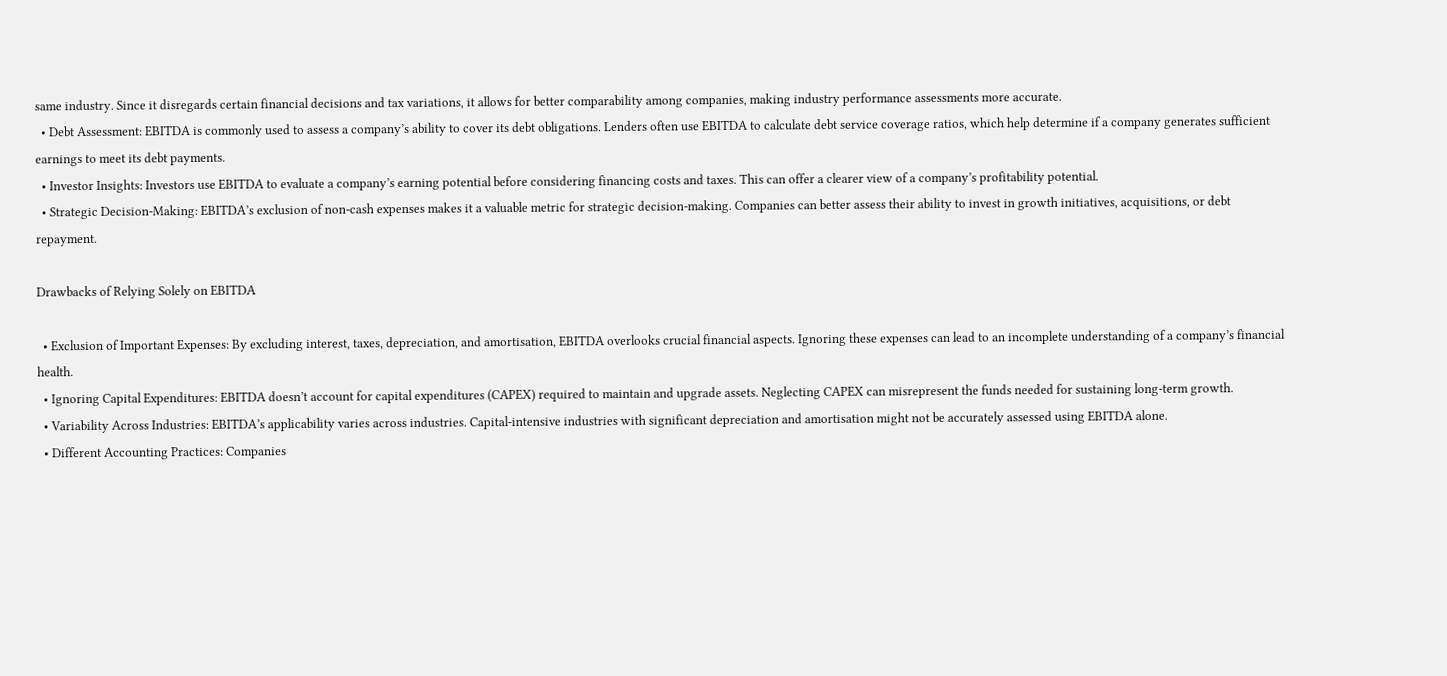same industry. Since it disregards certain financial decisions and tax variations, it allows for better comparability among companies, making industry performance assessments more accurate.
  • Debt Assessment: EBITDA is commonly used to assess a company’s ability to cover its debt obligations. Lenders often use EBITDA to calculate debt service coverage ratios, which help determine if a company generates sufficient earnings to meet its debt payments.
  • Investor Insights: Investors use EBITDA to evaluate a company’s earning potential before considering financing costs and taxes. This can offer a clearer view of a company’s profitability potential.
  • Strategic Decision-Making: EBITDA’s exclusion of non-cash expenses makes it a valuable metric for strategic decision-making. Companies can better assess their ability to invest in growth initiatives, acquisitions, or debt repayment.

Drawbacks of Relying Solely on EBITDA

  • Exclusion of Important Expenses: By excluding interest, taxes, depreciation, and amortisation, EBITDA overlooks crucial financial aspects. Ignoring these expenses can lead to an incomplete understanding of a company’s financial health.
  • Ignoring Capital Expenditures: EBITDA doesn’t account for capital expenditures (CAPEX) required to maintain and upgrade assets. Neglecting CAPEX can misrepresent the funds needed for sustaining long-term growth.
  • Variability Across Industries: EBITDA’s applicability varies across industries. Capital-intensive industries with significant depreciation and amortisation might not be accurately assessed using EBITDA alone.
  • Different Accounting Practices: Companies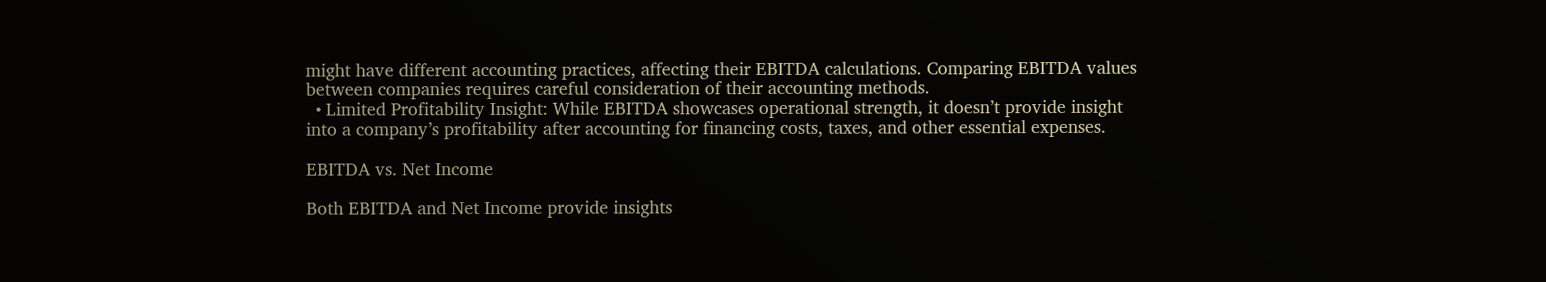might have different accounting practices, affecting their EBITDA calculations. Comparing EBITDA values between companies requires careful consideration of their accounting methods.
  • Limited Profitability Insight: While EBITDA showcases operational strength, it doesn’t provide insight into a company’s profitability after accounting for financing costs, taxes, and other essential expenses.

EBITDA vs. Net Income

Both EBITDA and Net Income provide insights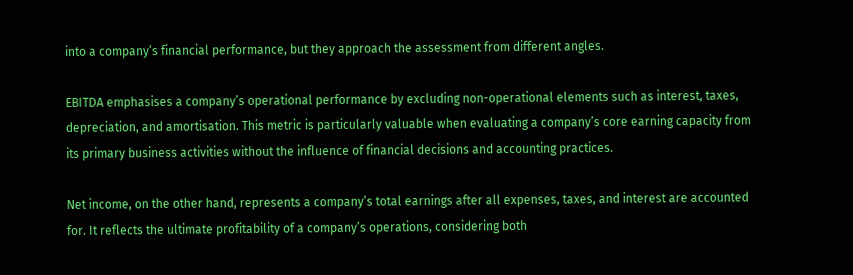into a company’s financial performance, but they approach the assessment from different angles.

EBITDA emphasises a company’s operational performance by excluding non-operational elements such as interest, taxes, depreciation, and amortisation. This metric is particularly valuable when evaluating a company’s core earning capacity from its primary business activities without the influence of financial decisions and accounting practices.

Net income, on the other hand, represents a company’s total earnings after all expenses, taxes, and interest are accounted for. It reflects the ultimate profitability of a company’s operations, considering both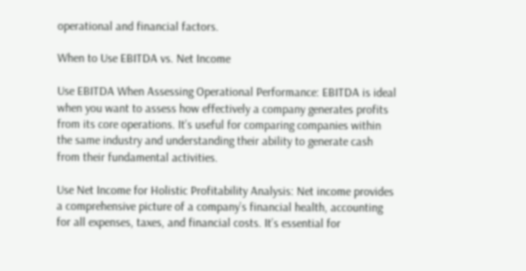operational and financial factors.

When to Use EBITDA vs. Net Income

Use EBITDA When Assessing Operational Performance: EBITDA is ideal when you want to assess how effectively a company generates profits from its core operations. It’s useful for comparing companies within the same industry and understanding their ability to generate cash from their fundamental activities.

Use Net Income for Holistic Profitability Analysis: Net income provides a comprehensive picture of a company’s financial health, accounting for all expenses, taxes, and financial costs. It’s essential for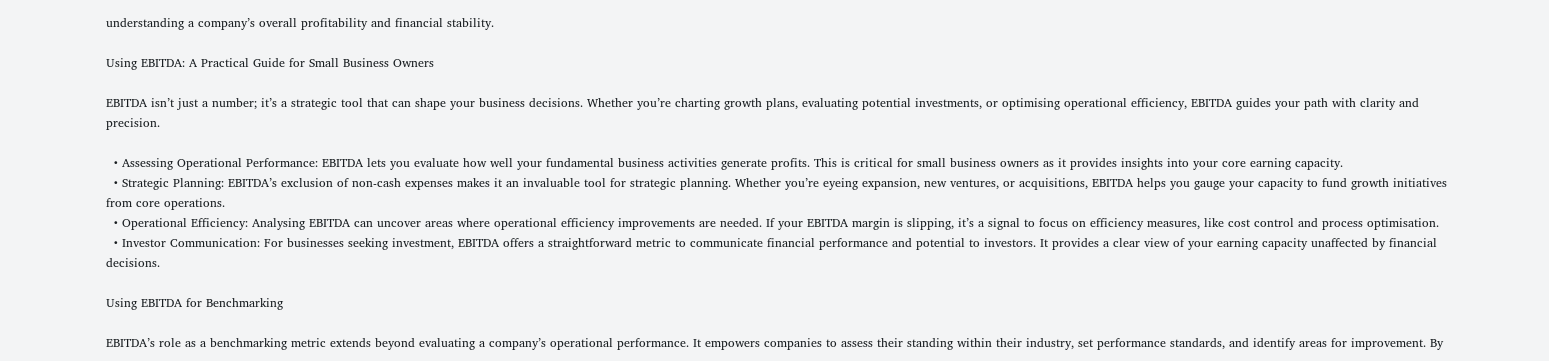understanding a company’s overall profitability and financial stability.

Using EBITDA: A Practical Guide for Small Business Owners

EBITDA isn’t just a number; it’s a strategic tool that can shape your business decisions. Whether you’re charting growth plans, evaluating potential investments, or optimising operational efficiency, EBITDA guides your path with clarity and precision.

  • Assessing Operational Performance: EBITDA lets you evaluate how well your fundamental business activities generate profits. This is critical for small business owners as it provides insights into your core earning capacity.
  • Strategic Planning: EBITDA’s exclusion of non-cash expenses makes it an invaluable tool for strategic planning. Whether you’re eyeing expansion, new ventures, or acquisitions, EBITDA helps you gauge your capacity to fund growth initiatives from core operations.
  • Operational Efficiency: Analysing EBITDA can uncover areas where operational efficiency improvements are needed. If your EBITDA margin is slipping, it’s a signal to focus on efficiency measures, like cost control and process optimisation.
  • Investor Communication: For businesses seeking investment, EBITDA offers a straightforward metric to communicate financial performance and potential to investors. It provides a clear view of your earning capacity unaffected by financial decisions.

Using EBITDA for Benchmarking

EBITDA’s role as a benchmarking metric extends beyond evaluating a company’s operational performance. It empowers companies to assess their standing within their industry, set performance standards, and identify areas for improvement. By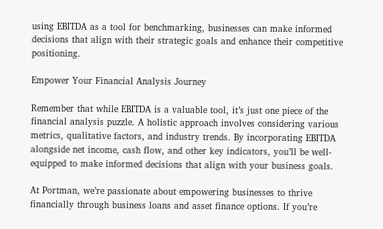using EBITDA as a tool for benchmarking, businesses can make informed decisions that align with their strategic goals and enhance their competitive positioning.

Empower Your Financial Analysis Journey

Remember that while EBITDA is a valuable tool, it’s just one piece of the financial analysis puzzle. A holistic approach involves considering various metrics, qualitative factors, and industry trends. By incorporating EBITDA alongside net income, cash flow, and other key indicators, you’ll be well-equipped to make informed decisions that align with your business goals.

At Portman, we’re passionate about empowering businesses to thrive financially through business loans and asset finance options. If you’re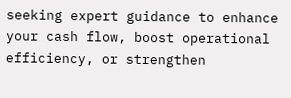seeking expert guidance to enhance your cash flow, boost operational efficiency, or strengthen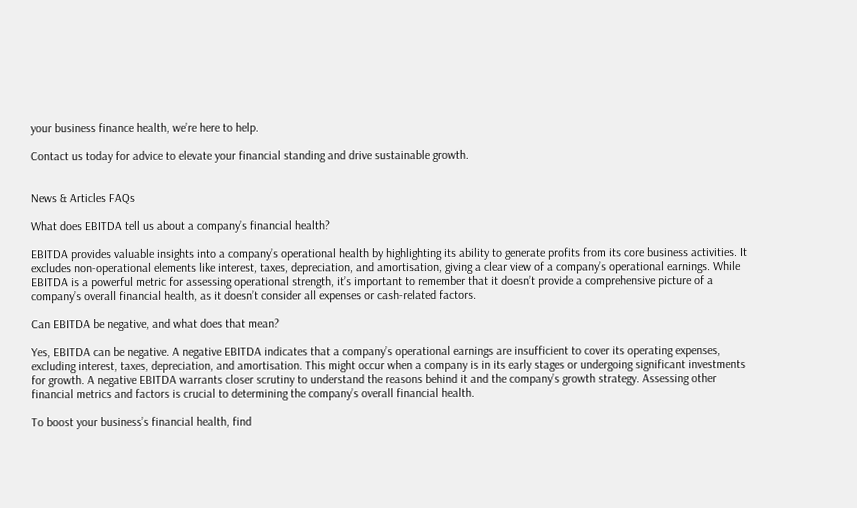your business finance health, we’re here to help.

Contact us today for advice to elevate your financial standing and drive sustainable growth.


News & Articles FAQs

What does EBITDA tell us about a company’s financial health?

EBITDA provides valuable insights into a company’s operational health by highlighting its ability to generate profits from its core business activities. It excludes non-operational elements like interest, taxes, depreciation, and amortisation, giving a clear view of a company’s operational earnings. While EBITDA is a powerful metric for assessing operational strength, it’s important to remember that it doesn’t provide a comprehensive picture of a company’s overall financial health, as it doesn’t consider all expenses or cash-related factors.

Can EBITDA be negative, and what does that mean?

Yes, EBITDA can be negative. A negative EBITDA indicates that a company’s operational earnings are insufficient to cover its operating expenses, excluding interest, taxes, depreciation, and amortisation. This might occur when a company is in its early stages or undergoing significant investments for growth. A negative EBITDA warrants closer scrutiny to understand the reasons behind it and the company’s growth strategy. Assessing other financial metrics and factors is crucial to determining the company’s overall financial health.

To boost your business’s financial health, find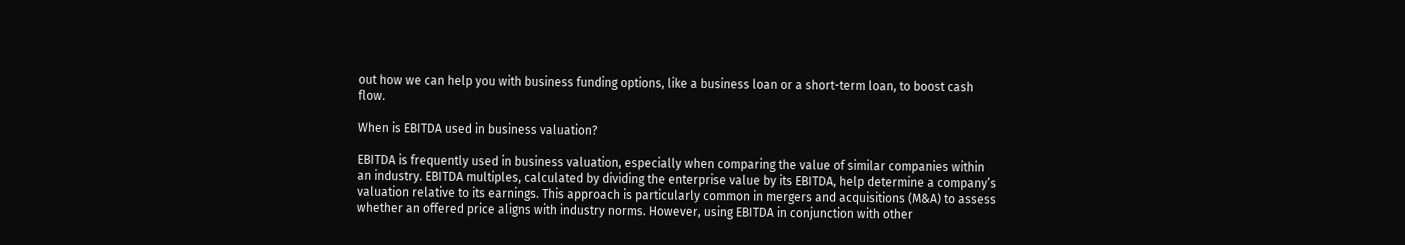out how we can help you with business funding options, like a business loan or a short-term loan, to boost cash flow.

When is EBITDA used in business valuation?

EBITDA is frequently used in business valuation, especially when comparing the value of similar companies within an industry. EBITDA multiples, calculated by dividing the enterprise value by its EBITDA, help determine a company’s valuation relative to its earnings. This approach is particularly common in mergers and acquisitions (M&A) to assess whether an offered price aligns with industry norms. However, using EBITDA in conjunction with other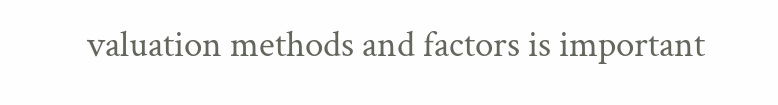valuation methods and factors is important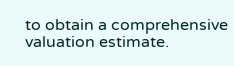to obtain a comprehensive valuation estimate.